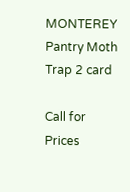MONTEREY Pantry Moth Trap 2 card

Call for Prices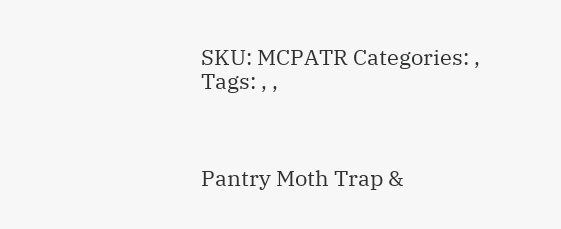SKU: MCPATR Categories: , Tags: , ,



Pantry Moth Trap &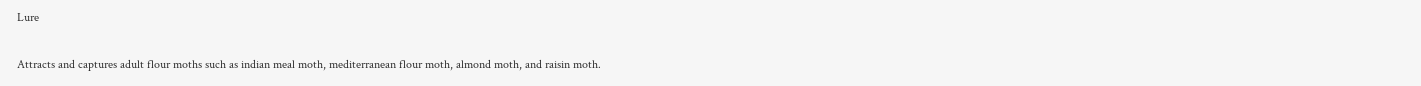Lure

Attracts and captures adult flour moths such as indian meal moth, mediterranean flour moth, almond moth, and raisin moth.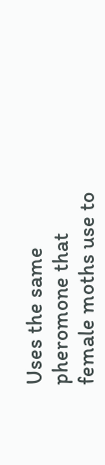Uses the same pheromone that female moths use to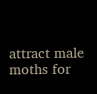attract male moths for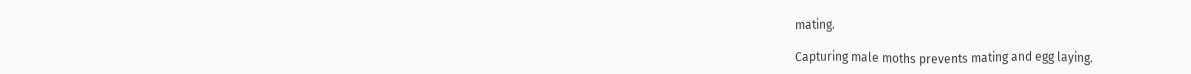mating.

Capturing male moths prevents mating and egg laying.